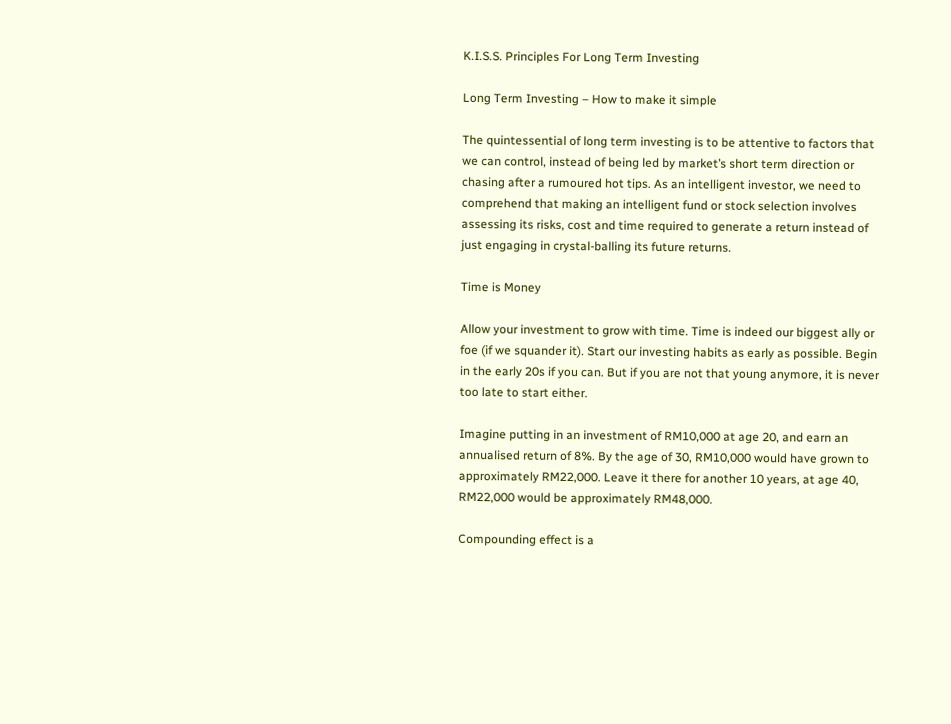K.I.S.S. Principles For Long Term Investing

Long Term Investing – How to make it simple

The quintessential of long term investing is to be attentive to factors that we can control, instead of being led by market’s short term direction or chasing after a rumoured hot tips. As an intelligent investor, we need to comprehend that making an intelligent fund or stock selection involves assessing its risks, cost and time required to generate a return instead of just engaging in crystal-balling its future returns.

Time is Money

Allow your investment to grow with time. Time is indeed our biggest ally or foe (if we squander it). Start our investing habits as early as possible. Begin in the early 20s if you can. But if you are not that young anymore, it is never too late to start either.

Imagine putting in an investment of RM10,000 at age 20, and earn an annualised return of 8%. By the age of 30, RM10,000 would have grown to approximately RM22,000. Leave it there for another 10 years, at age 40, RM22,000 would be approximately RM48,000.

Compounding effect is a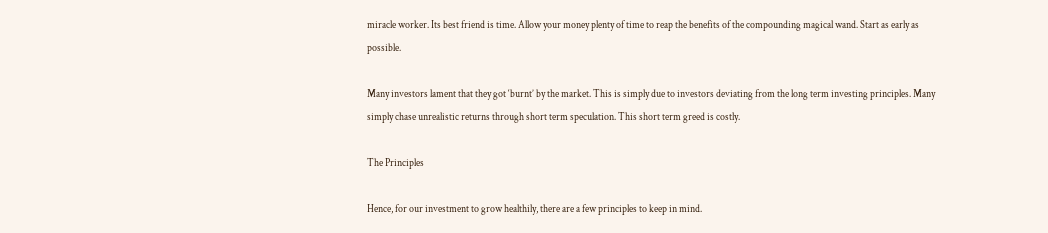miracle worker. Its best friend is time. Allow your money plenty of time to reap the benefits of the compounding magical wand. Start as early as possible.

Many investors lament that they got ‘burnt’ by the market. This is simply due to investors deviating from the long term investing principles. Many simply chase unrealistic returns through short term speculation. This short term greed is costly.

The Principles

Hence, for our investment to grow healthily, there are a few principles to keep in mind.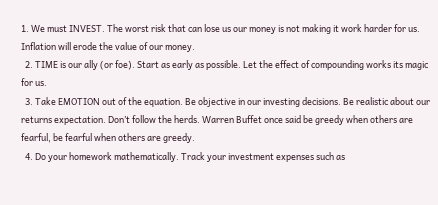1. We must INVEST. The worst risk that can lose us our money is not making it work harder for us. Inflation will erode the value of our money.
  2. TIME is our ally (or foe). Start as early as possible. Let the effect of compounding works its magic for us.
  3. Take EMOTION out of the equation. Be objective in our investing decisions. Be realistic about our returns expectation. Don’t follow the herds. Warren Buffet once said be greedy when others are fearful, be fearful when others are greedy.
  4. Do your homework mathematically. Track your investment expenses such as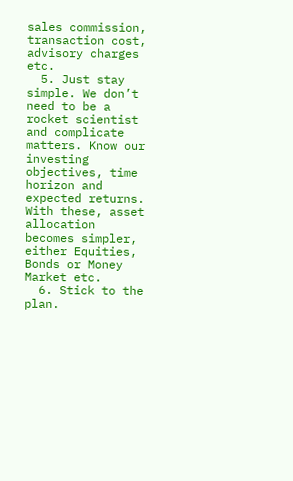sales commission, transaction cost, advisory charges etc.
  5. Just stay simple. We don’t need to be a rocket scientist and complicate matters. Know our investing objectives, time horizon and expected returns. With these, asset allocation becomes simpler, either Equities, Bonds or Money Market etc.
  6. Stick to the plan.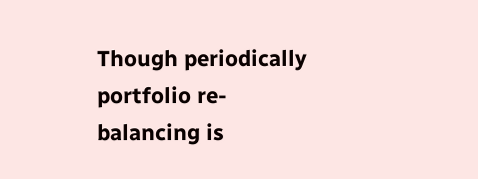Though periodically portfolio re-balancing is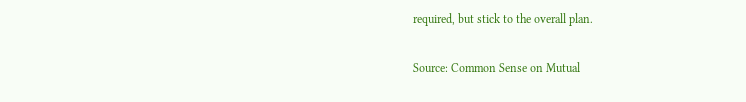required, but stick to the overall plan.

Source: Common Sense on Mutual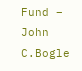Fund – John C.Bogle